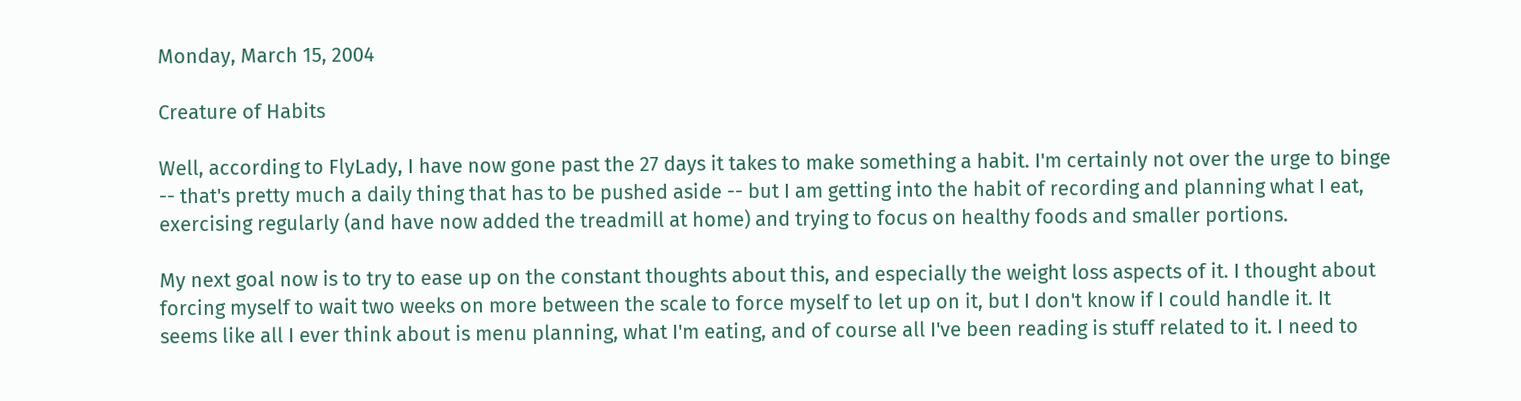Monday, March 15, 2004

Creature of Habits

Well, according to FlyLady, I have now gone past the 27 days it takes to make something a habit. I'm certainly not over the urge to binge -- that's pretty much a daily thing that has to be pushed aside -- but I am getting into the habit of recording and planning what I eat, exercising regularly (and have now added the treadmill at home) and trying to focus on healthy foods and smaller portions.

My next goal now is to try to ease up on the constant thoughts about this, and especially the weight loss aspects of it. I thought about forcing myself to wait two weeks on more between the scale to force myself to let up on it, but I don't know if I could handle it. It seems like all I ever think about is menu planning, what I'm eating, and of course all I've been reading is stuff related to it. I need to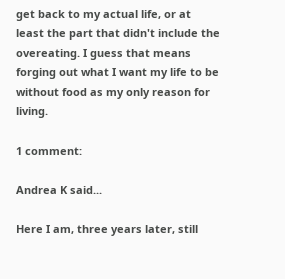get back to my actual life, or at least the part that didn't include the overeating. I guess that means forging out what I want my life to be without food as my only reason for living.

1 comment:

Andrea K said...

Here I am, three years later, still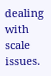dealing with scale issues.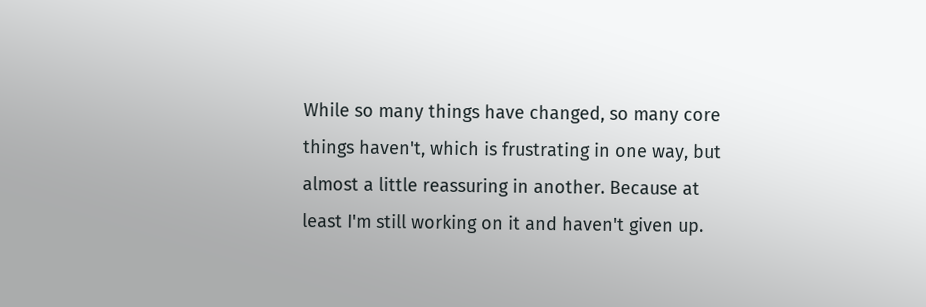While so many things have changed, so many core things haven't, which is frustrating in one way, but almost a little reassuring in another. Because at least I'm still working on it and haven't given up.